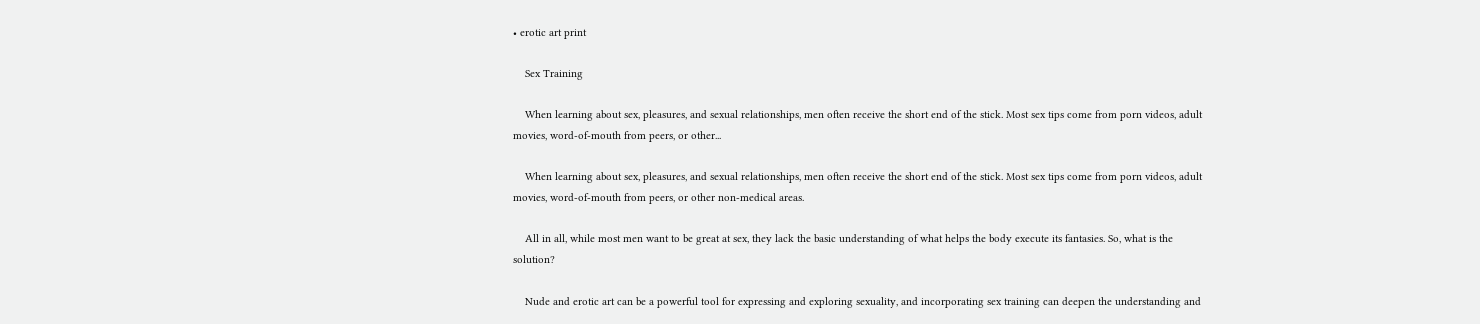• erotic art print

    Sex Training

    When learning about sex, pleasures, and sexual relationships, men often receive the short end of the stick. Most sex tips come from porn videos, adult movies, word-of-mouth from peers, or other...

    When learning about sex, pleasures, and sexual relationships, men often receive the short end of the stick. Most sex tips come from porn videos, adult movies, word-of-mouth from peers, or other non-medical areas.

    All in all, while most men want to be great at sex, they lack the basic understanding of what helps the body execute its fantasies. So, what is the solution?

    Nude and erotic art can be a powerful tool for expressing and exploring sexuality, and incorporating sex training can deepen the understanding and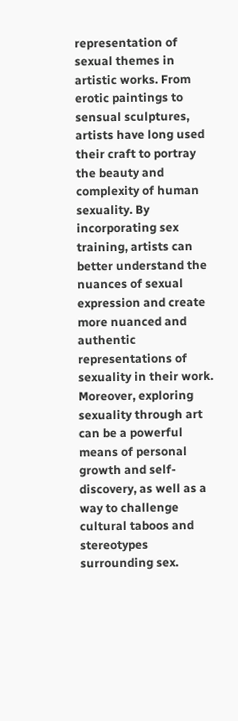representation of sexual themes in artistic works. From erotic paintings to sensual sculptures, artists have long used their craft to portray the beauty and complexity of human sexuality. By incorporating sex training, artists can better understand the nuances of sexual expression and create more nuanced and authentic representations of sexuality in their work. Moreover, exploring sexuality through art can be a powerful means of personal growth and self-discovery, as well as a way to challenge cultural taboos and stereotypes surrounding sex.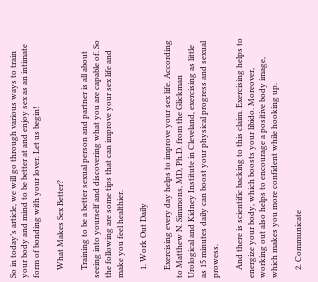So in today’s article, we will go through various ways to train your body and mind to be better at and enjoy sex as an intimate form of bonding with your lover. Let us begin!

    What Makes Sex Better?

    Training to be a better sexual person and partner is all about seeing into yourself and discovering what you are capable of. So the following are some tips that can improve your sex life and make you feel healthier.

    1. Work Out Daily

    Exercising every day helps to improve your sex life. According to Matthew N. Simmons, MD, Ph.D. from the Glickman Urological and Kidney Institute in Cleveland, exercising as little as 15 minutes daily can boost your physical progress and sexual prowess.

    And there is scientific backing to this claim. Exercising helps to energize your body, which boosts your libido. Moreover, working out also helps to encourage a positive body image, which makes you more confident while hooking up.

    2. Communicate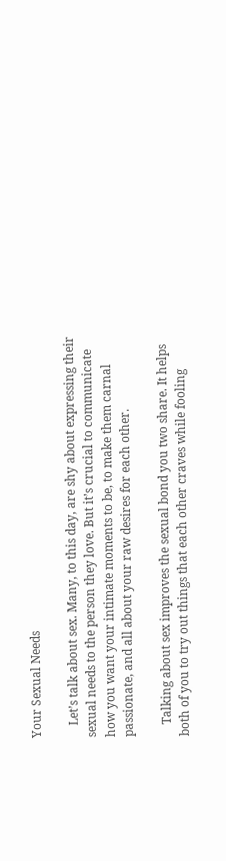Your Sexual Needs

    Let’s talk about sex. Many, to this day, are shy about expressing their sexual needs to the person they love. But it’s crucial to communicate how you want your intimate moments to be, to make them carnal passionate, and all about your raw desires for each other.

    Talking about sex improves the sexual bond you two share. It helps both of you to try out things that each other craves while fooling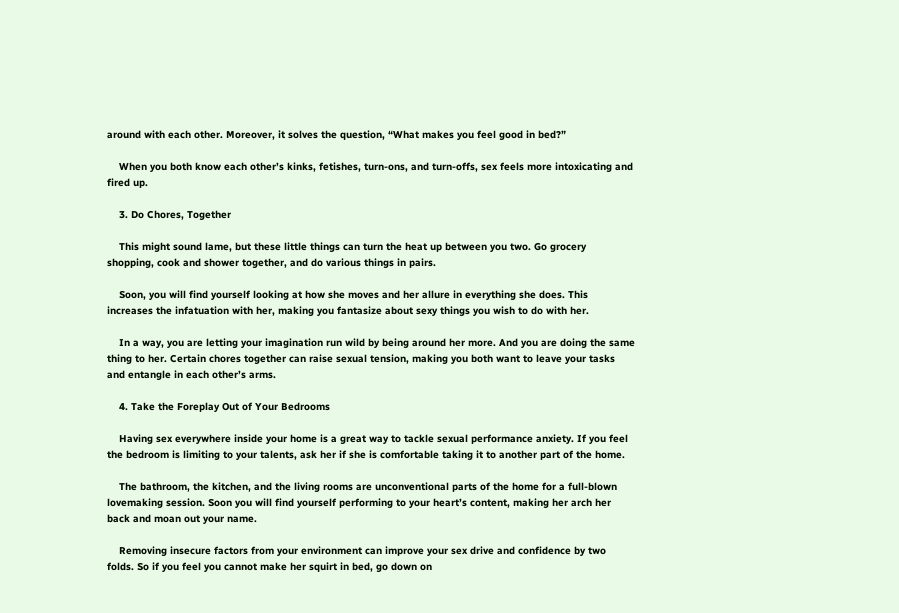around with each other. Moreover, it solves the question, “What makes you feel good in bed?”

    When you both know each other’s kinks, fetishes, turn-ons, and turn-offs, sex feels more intoxicating and fired up.

    3. Do Chores, Together

    This might sound lame, but these little things can turn the heat up between you two. Go grocery shopping, cook and shower together, and do various things in pairs.

    Soon, you will find yourself looking at how she moves and her allure in everything she does. This increases the infatuation with her, making you fantasize about sexy things you wish to do with her.

    In a way, you are letting your imagination run wild by being around her more. And you are doing the same thing to her. Certain chores together can raise sexual tension, making you both want to leave your tasks and entangle in each other’s arms.

    4. Take the Foreplay Out of Your Bedrooms

    Having sex everywhere inside your home is a great way to tackle sexual performance anxiety. If you feel the bedroom is limiting to your talents, ask her if she is comfortable taking it to another part of the home.

    The bathroom, the kitchen, and the living rooms are unconventional parts of the home for a full-blown lovemaking session. Soon you will find yourself performing to your heart’s content, making her arch her back and moan out your name.

    Removing insecure factors from your environment can improve your sex drive and confidence by two folds. So if you feel you cannot make her squirt in bed, go down on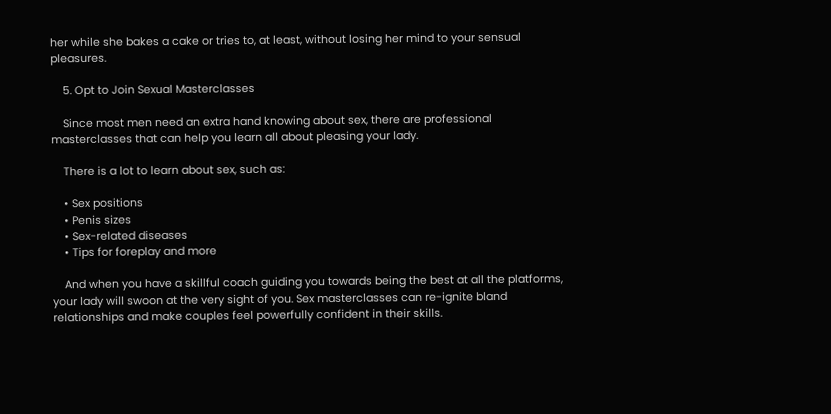her while she bakes a cake or tries to, at least, without losing her mind to your sensual pleasures.

    5. Opt to Join Sexual Masterclasses

    Since most men need an extra hand knowing about sex, there are professional masterclasses that can help you learn all about pleasing your lady.

    There is a lot to learn about sex, such as:

    • Sex positions
    • Penis sizes
    • Sex-related diseases
    • Tips for foreplay and more

    And when you have a skillful coach guiding you towards being the best at all the platforms, your lady will swoon at the very sight of you. Sex masterclasses can re-ignite bland relationships and make couples feel powerfully confident in their skills.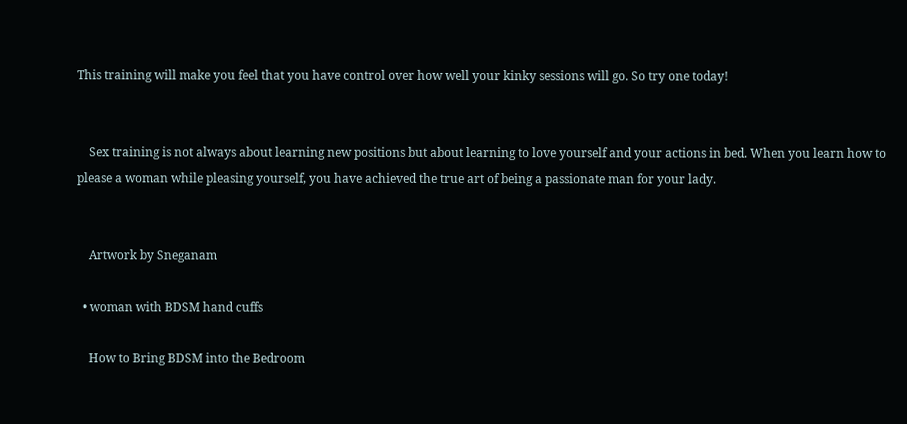This training will make you feel that you have control over how well your kinky sessions will go. So try one today!


    Sex training is not always about learning new positions but about learning to love yourself and your actions in bed. When you learn how to please a woman while pleasing yourself, you have achieved the true art of being a passionate man for your lady.


    Artwork by Sneganam

  • woman with BDSM hand cuffs

    How to Bring BDSM into the Bedroom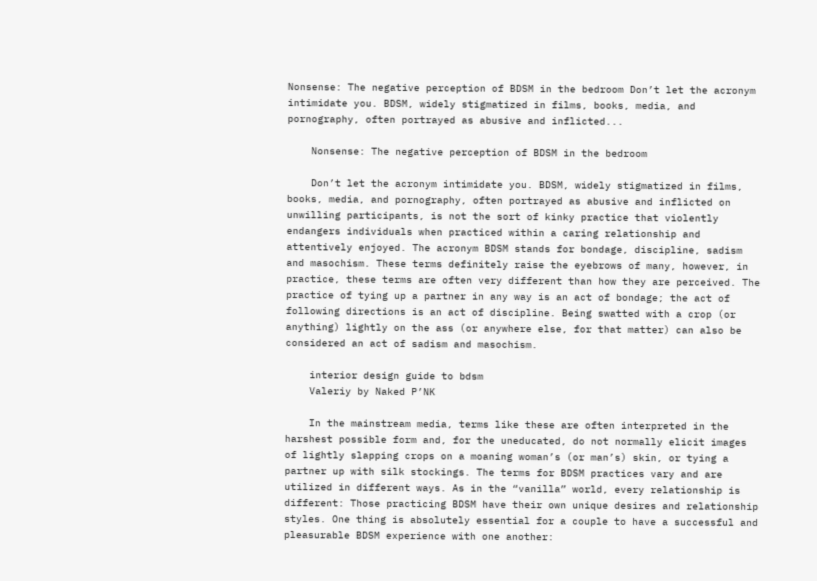Nonsense: The negative perception of BDSM in the bedroom Don’t let the acronym intimidate you. BDSM, widely stigmatized in films, books, media, and pornography, often portrayed as abusive and inflicted...

    Nonsense: The negative perception of BDSM in the bedroom

    Don’t let the acronym intimidate you. BDSM, widely stigmatized in films, books, media, and pornography, often portrayed as abusive and inflicted on unwilling participants, is not the sort of kinky practice that violently endangers individuals when practiced within a caring relationship and attentively enjoyed. The acronym BDSM stands for bondage, discipline, sadism and masochism. These terms definitely raise the eyebrows of many, however, in practice, these terms are often very different than how they are perceived. The practice of tying up a partner in any way is an act of bondage; the act of following directions is an act of discipline. Being swatted with a crop (or anything) lightly on the ass (or anywhere else, for that matter) can also be considered an act of sadism and masochism.

    interior design guide to bdsm
    Valeriy by Naked P’NK

    In the mainstream media, terms like these are often interpreted in the harshest possible form and, for the uneducated, do not normally elicit images of lightly slapping crops on a moaning woman’s (or man’s) skin, or tying a partner up with silk stockings. The terms for BDSM practices vary and are utilized in different ways. As in the “vanilla” world, every relationship is different: Those practicing BDSM have their own unique desires and relationship styles. One thing is absolutely essential for a couple to have a successful and pleasurable BDSM experience with one another: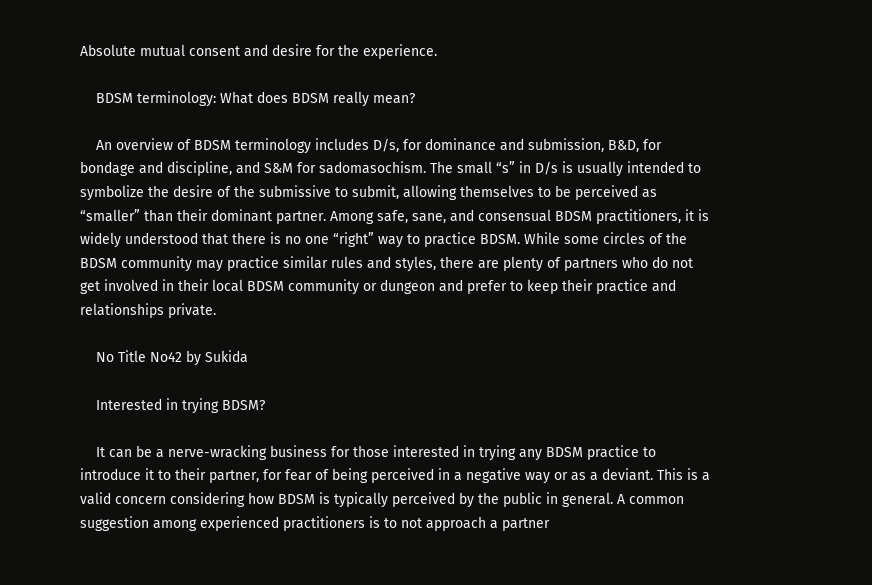Absolute mutual consent and desire for the experience.

    BDSM terminology: What does BDSM really mean?

    An overview of BDSM terminology includes D/s, for dominance and submission, B&D, for bondage and discipline, and S&M for sadomasochism. The small “s” in D/s is usually intended to symbolize the desire of the submissive to submit, allowing themselves to be perceived as “smaller” than their dominant partner. Among safe, sane, and consensual BDSM practitioners, it is widely understood that there is no one “right” way to practice BDSM. While some circles of the BDSM community may practice similar rules and styles, there are plenty of partners who do not get involved in their local BDSM community or dungeon and prefer to keep their practice and relationships private.

    No Title No42 by Sukida

    Interested in trying BDSM?

    It can be a nerve-wracking business for those interested in trying any BDSM practice to introduce it to their partner, for fear of being perceived in a negative way or as a deviant. This is a valid concern considering how BDSM is typically perceived by the public in general. A common suggestion among experienced practitioners is to not approach a partner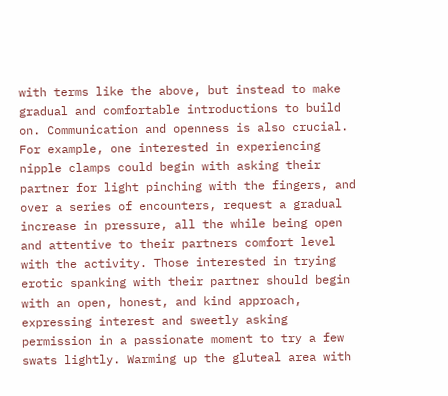with terms like the above, but instead to make gradual and comfortable introductions to build on. Communication and openness is also crucial. For example, one interested in experiencing nipple clamps could begin with asking their partner for light pinching with the fingers, and over a series of encounters, request a gradual increase in pressure, all the while being open and attentive to their partners comfort level with the activity. Those interested in trying erotic spanking with their partner should begin with an open, honest, and kind approach, expressing interest and sweetly asking permission in a passionate moment to try a few swats lightly. Warming up the gluteal area with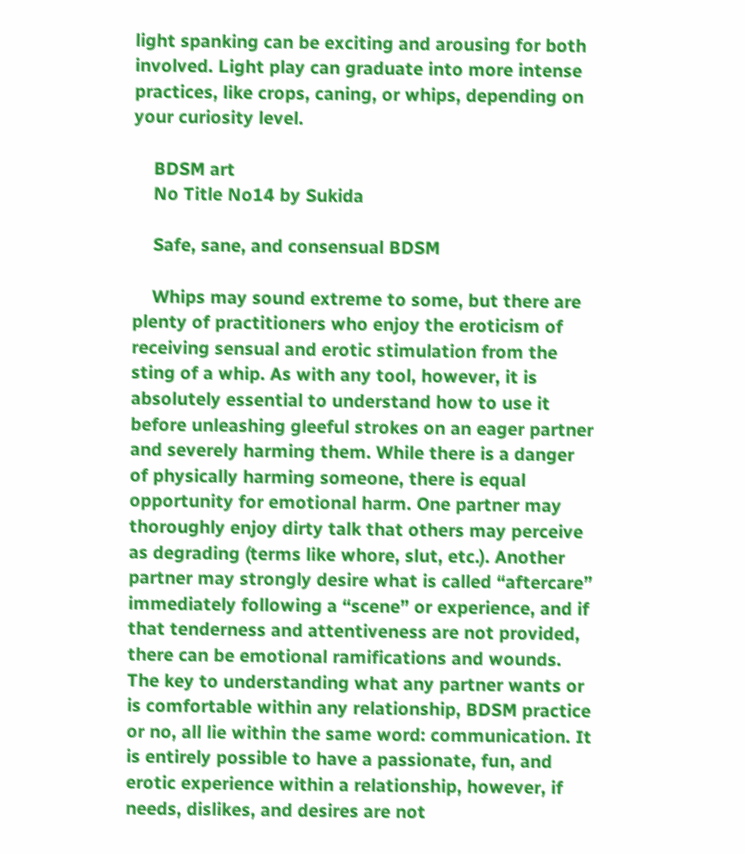light spanking can be exciting and arousing for both involved. Light play can graduate into more intense practices, like crops, caning, or whips, depending on your curiosity level.

    BDSM art
    No Title No14 by Sukida

    Safe, sane, and consensual BDSM

    Whips may sound extreme to some, but there are plenty of practitioners who enjoy the eroticism of receiving sensual and erotic stimulation from the sting of a whip. As with any tool, however, it is absolutely essential to understand how to use it before unleashing gleeful strokes on an eager partner and severely harming them. While there is a danger of physically harming someone, there is equal opportunity for emotional harm. One partner may thoroughly enjoy dirty talk that others may perceive as degrading (terms like whore, slut, etc.). Another partner may strongly desire what is called “aftercare” immediately following a “scene” or experience, and if that tenderness and attentiveness are not provided, there can be emotional ramifications and wounds. The key to understanding what any partner wants or is comfortable within any relationship, BDSM practice or no, all lie within the same word: communication. It is entirely possible to have a passionate, fun, and erotic experience within a relationship, however, if needs, dislikes, and desires are not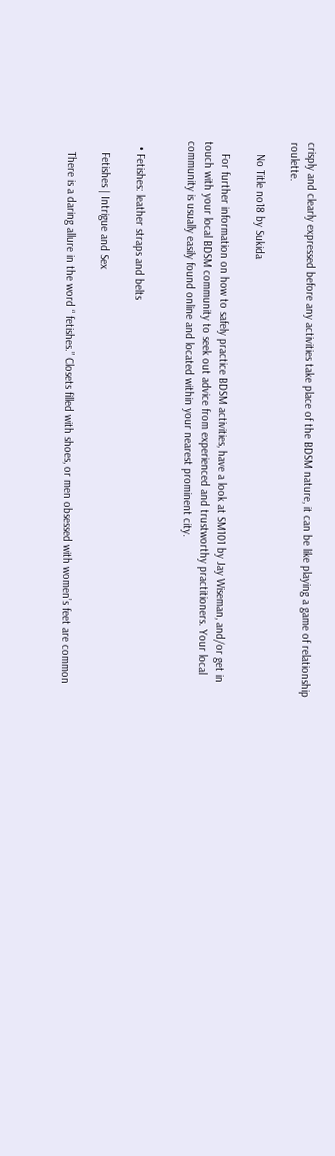crisply and clearly expressed before any activities take place of the BDSM nature, it can be like playing a game of relationship roulette.

    No Title no18 by Sukida

    For further information on how to safely practice BDSM activities, have a look at SM101 by Jay Wiseman, and/or get in touch with your local BDSM community to seek out advice from experienced and trustworthy practitioners. Your local community is usually easily found online and located within your nearest prominent city.


  • Fetishes: leather straps and belts

    Fetishes | Intrigue and Sex

    There is a daring allure in the word “ fetishes.” Closets filled with shoes, or men obsessed with women’s feet are common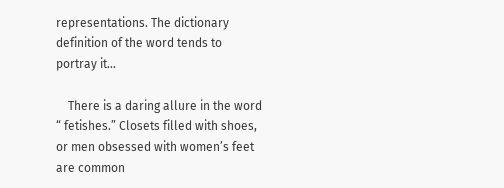representations. The dictionary definition of the word tends to portray it...

    There is a daring allure in the word “ fetishes.” Closets filled with shoes, or men obsessed with women’s feet are common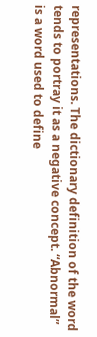representations. The dictionary definition of the word tends to portray it as a negative concept. “Abnormal” is a word used to define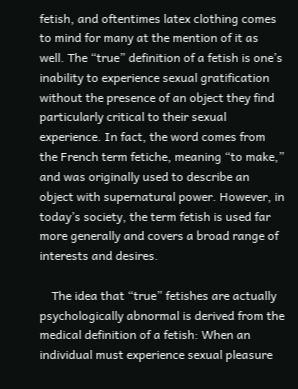fetish, and oftentimes latex clothing comes to mind for many at the mention of it as well. The “true” definition of a fetish is one’s inability to experience sexual gratification without the presence of an object they find particularly critical to their sexual experience. In fact, the word comes from the French term fetiche, meaning “to make,” and was originally used to describe an object with supernatural power. However, in today’s society, the term fetish is used far more generally and covers a broad range of interests and desires.

    The idea that “true” fetishes are actually psychologically abnormal is derived from the medical definition of a fetish: When an individual must experience sexual pleasure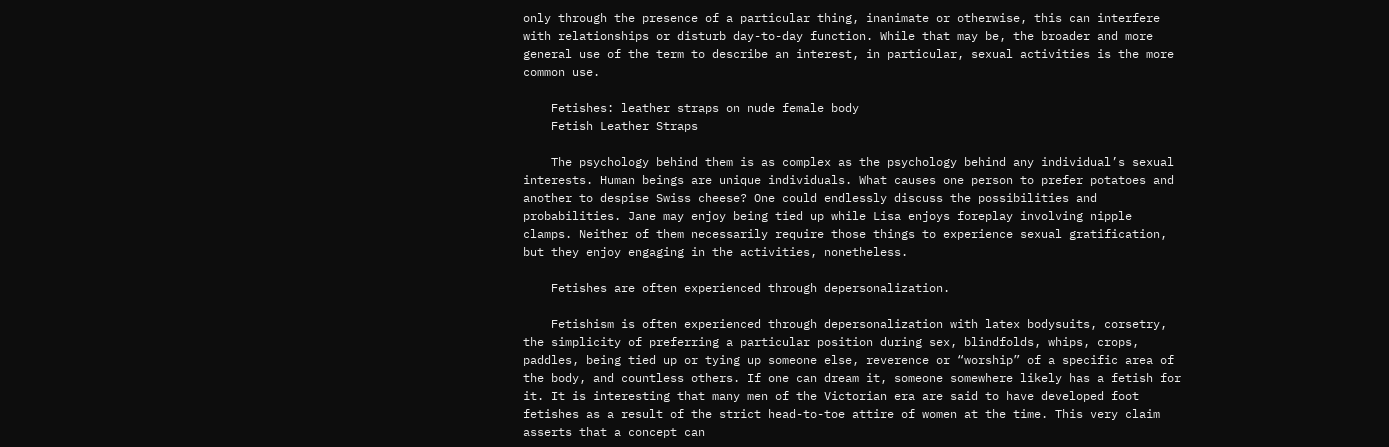only through the presence of a particular thing, inanimate or otherwise, this can interfere with relationships or disturb day-to-day function. While that may be, the broader and more general use of the term to describe an interest, in particular, sexual activities is the more common use.

    Fetishes: leather straps on nude female body
    Fetish Leather Straps

    The psychology behind them is as complex as the psychology behind any individual’s sexual interests. Human beings are unique individuals. What causes one person to prefer potatoes and another to despise Swiss cheese? One could endlessly discuss the possibilities and probabilities. Jane may enjoy being tied up while Lisa enjoys foreplay involving nipple clamps. Neither of them necessarily require those things to experience sexual gratification, but they enjoy engaging in the activities, nonetheless.

    Fetishes are often experienced through depersonalization.

    Fetishism is often experienced through depersonalization with latex bodysuits, corsetry, the simplicity of preferring a particular position during sex, blindfolds, whips, crops, paddles, being tied up or tying up someone else, reverence or “worship” of a specific area of the body, and countless others. If one can dream it, someone somewhere likely has a fetish for it. It is interesting that many men of the Victorian era are said to have developed foot fetishes as a result of the strict head-to-toe attire of women at the time. This very claim asserts that a concept can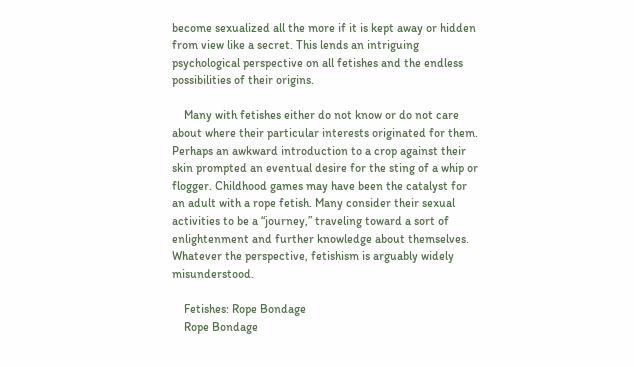become sexualized all the more if it is kept away or hidden from view like a secret. This lends an intriguing psychological perspective on all fetishes and the endless possibilities of their origins.

    Many with fetishes either do not know or do not care about where their particular interests originated for them. Perhaps an awkward introduction to a crop against their skin prompted an eventual desire for the sting of a whip or flogger. Childhood games may have been the catalyst for an adult with a rope fetish. Many consider their sexual activities to be a “journey,” traveling toward a sort of enlightenment and further knowledge about themselves. Whatever the perspective, fetishism is arguably widely misunderstood.

    Fetishes: Rope Bondage
    Rope Bondage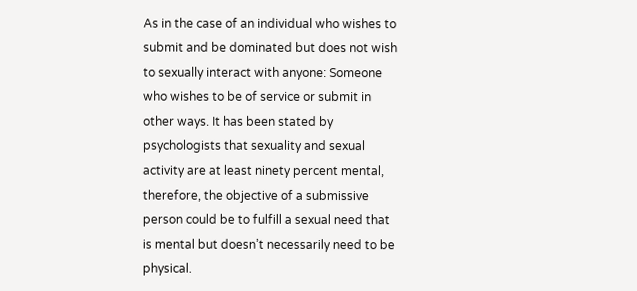As in the case of an individual who wishes to submit and be dominated but does not wish to sexually interact with anyone: Someone who wishes to be of service or submit in other ways. It has been stated by psychologists that sexuality and sexual activity are at least ninety percent mental, therefore, the objective of a submissive person could be to fulfill a sexual need that is mental but doesn’t necessarily need to be physical.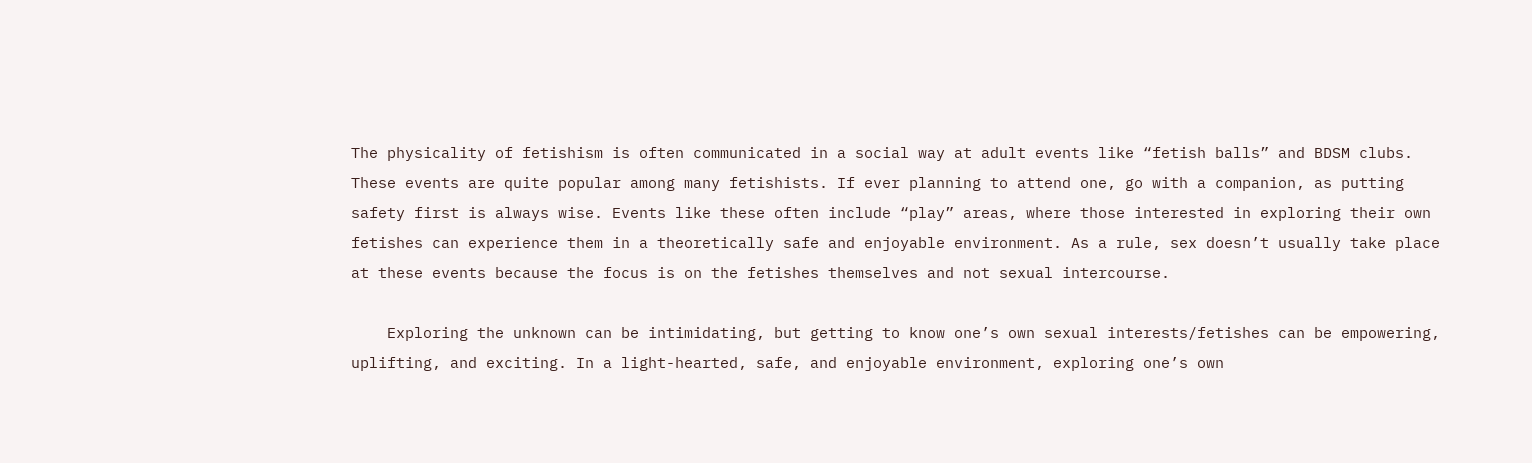The physicality of fetishism is often communicated in a social way at adult events like “fetish balls” and BDSM clubs. These events are quite popular among many fetishists. If ever planning to attend one, go with a companion, as putting safety first is always wise. Events like these often include “play” areas, where those interested in exploring their own fetishes can experience them in a theoretically safe and enjoyable environment. As a rule, sex doesn’t usually take place at these events because the focus is on the fetishes themselves and not sexual intercourse.

    Exploring the unknown can be intimidating, but getting to know one’s own sexual interests/fetishes can be empowering, uplifting, and exciting. In a light-hearted, safe, and enjoyable environment, exploring one’s own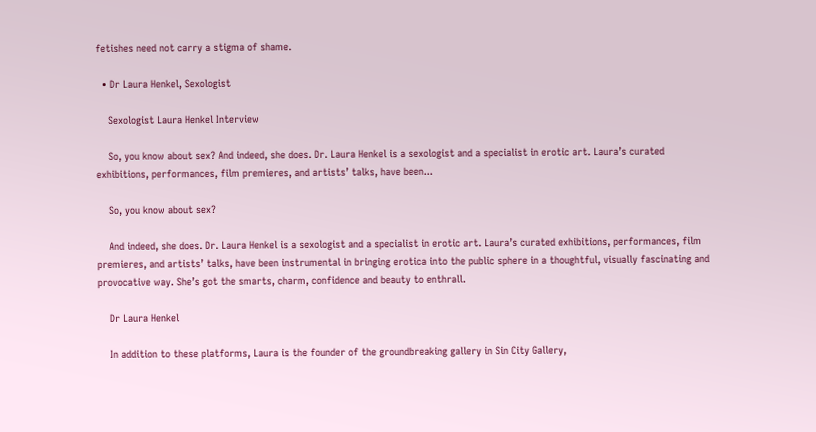fetishes need not carry a stigma of shame.

  • Dr Laura Henkel, Sexologist

    Sexologist Laura Henkel Interview

    So, you know about sex? And indeed, she does. Dr. Laura Henkel is a sexologist and a specialist in erotic art. Laura’s curated exhibitions, performances, film premieres, and artists’ talks, have been...

    So, you know about sex?

    And indeed, she does. Dr. Laura Henkel is a sexologist and a specialist in erotic art. Laura’s curated exhibitions, performances, film premieres, and artists’ talks, have been instrumental in bringing erotica into the public sphere in a thoughtful, visually fascinating and provocative way. She’s got the smarts, charm, confidence and beauty to enthrall.

    Dr Laura Henkel

    In addition to these platforms, Laura is the founder of the groundbreaking gallery in Sin City Gallery,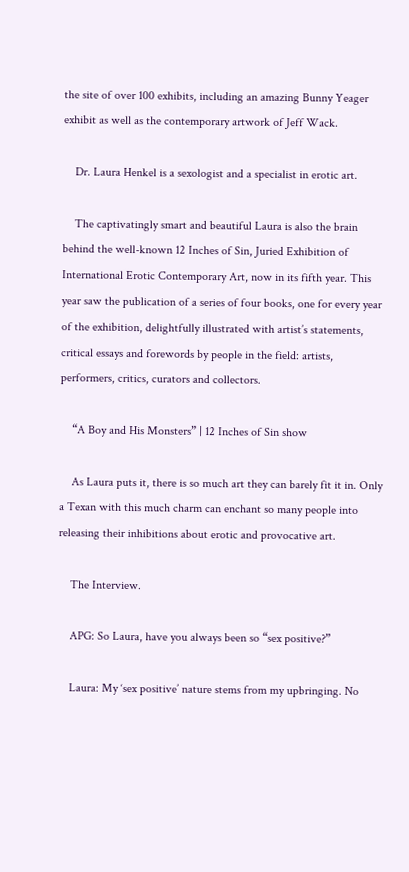the site of over 100 exhibits, including an amazing Bunny Yeager exhibit as well as the contemporary artwork of Jeff Wack.

    Dr. Laura Henkel is a sexologist and a specialist in erotic art.

    The captivatingly smart and beautiful Laura is also the brain behind the well-known 12 Inches of Sin, Juried Exhibition of International Erotic Contemporary Art, now in its fifth year. This year saw the publication of a series of four books, one for every year of the exhibition, delightfully illustrated with artist’s statements, critical essays and forewords by people in the field: artists, performers, critics, curators and collectors.

    “A Boy and His Monsters” | 12 Inches of Sin show

    As Laura puts it, there is so much art they can barely fit it in. Only a Texan with this much charm can enchant so many people into releasing their inhibitions about erotic and provocative art.

    The Interview.

    APG: So Laura, have you always been so “sex positive?”

    Laura: My ‘sex positive’ nature stems from my upbringing. No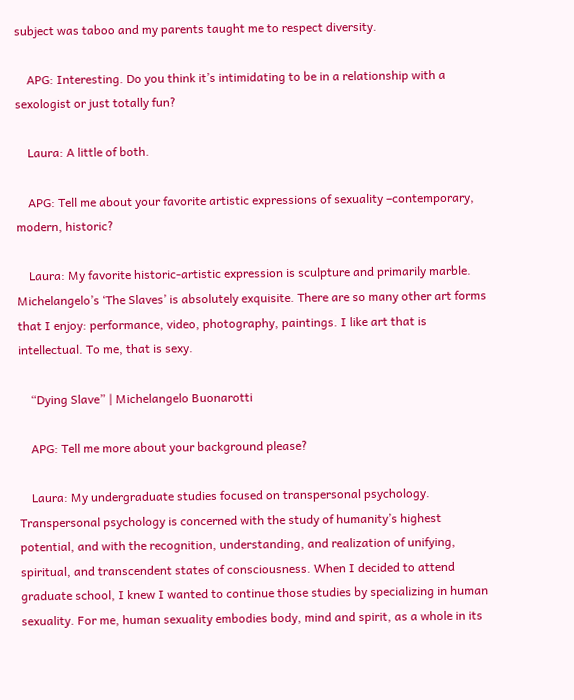subject was taboo and my parents taught me to respect diversity.

    APG: Interesting. Do you think it’s intimidating to be in a relationship with a sexologist or just totally fun?

    Laura: A little of both.

    APG: Tell me about your favorite artistic expressions of sexuality –contemporary, modern, historic?

    Laura: My favorite historic-artistic expression is sculpture and primarily marble. Michelangelo’s ‘The Slaves’ is absolutely exquisite. There are so many other art forms that I enjoy: performance, video, photography, paintings. I like art that is intellectual. To me, that is sexy.

    “Dying Slave” | Michelangelo Buonarotti

    APG: Tell me more about your background please?

    Laura: My undergraduate studies focused on transpersonal psychology. Transpersonal psychology is concerned with the study of humanity’s highest potential, and with the recognition, understanding, and realization of unifying, spiritual, and transcendent states of consciousness. When I decided to attend graduate school, I knew I wanted to continue those studies by specializing in human sexuality. For me, human sexuality embodies body, mind and spirit, as a whole in its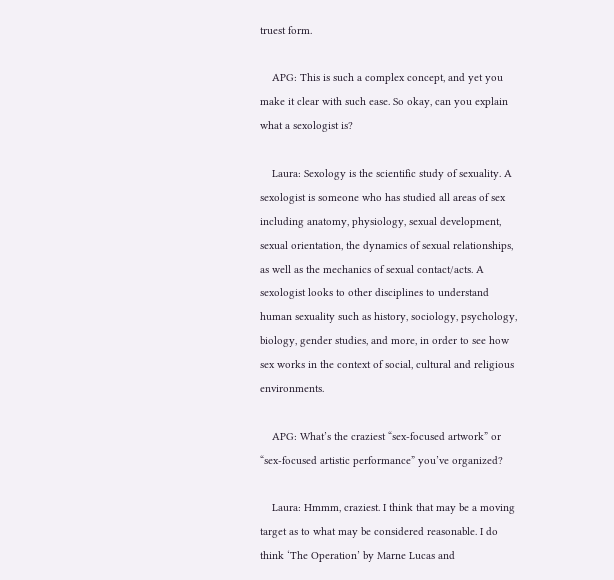truest form.

    APG: This is such a complex concept, and yet you make it clear with such ease. So okay, can you explain what a sexologist is?

    Laura: Sexology is the scientific study of sexuality. A sexologist is someone who has studied all areas of sex including anatomy, physiology, sexual development, sexual orientation, the dynamics of sexual relationships, as well as the mechanics of sexual contact/acts. A sexologist looks to other disciplines to understand human sexuality such as history, sociology, psychology, biology, gender studies, and more, in order to see how sex works in the context of social, cultural and religious environments.

    APG: What’s the craziest “sex-focused artwork” or “sex-focused artistic performance” you’ve organized?

    Laura: Hmmm, craziest. I think that may be a moving target as to what may be considered reasonable. I do think ‘The Operation’ by Marne Lucas and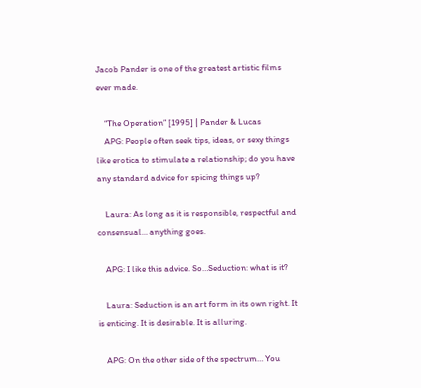Jacob Pander is one of the greatest artistic films ever made.

    “The Operation” [1995] | Pander & Lucas
    APG: People often seek tips, ideas, or sexy things like erotica to stimulate a relationship; do you have any standard advice for spicing things up?

    Laura: As long as it is responsible, respectful and consensual… anything goes.

    APG: I like this advice. So…Seduction: what is it?

    Laura: Seduction is an art form in its own right. It is enticing. It is desirable. It is alluring.

    APG: On the other side of the spectrum… You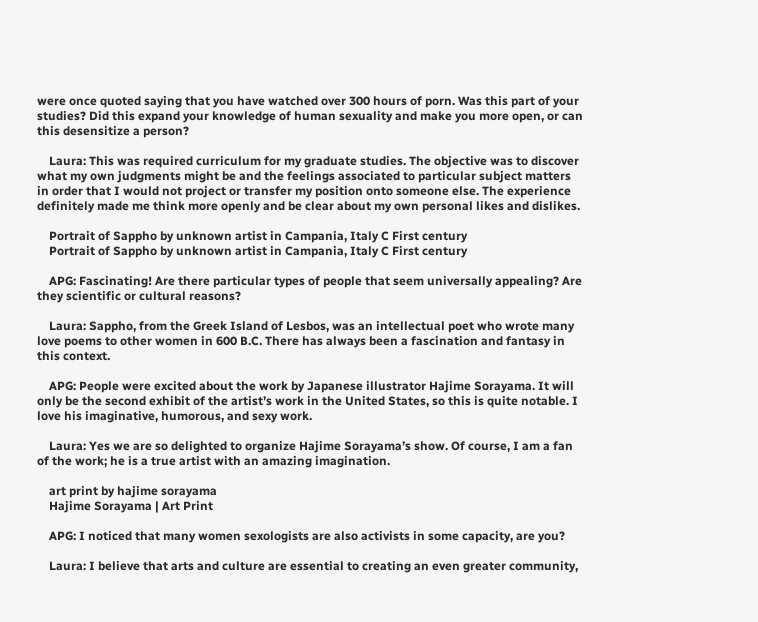were once quoted saying that you have watched over 300 hours of porn. Was this part of your studies? Did this expand your knowledge of human sexuality and make you more open, or can this desensitize a person?

    Laura: This was required curriculum for my graduate studies. The objective was to discover what my own judgments might be and the feelings associated to particular subject matters in order that I would not project or transfer my position onto someone else. The experience definitely made me think more openly and be clear about my own personal likes and dislikes.

    Portrait of Sappho by unknown artist in Campania, Italy C First century
    Portrait of Sappho by unknown artist in Campania, Italy C First century

    APG: Fascinating! Are there particular types of people that seem universally appealing? Are they scientific or cultural reasons?

    Laura: Sappho, from the Greek Island of Lesbos, was an intellectual poet who wrote many love poems to other women in 600 B.C. There has always been a fascination and fantasy in this context.

    APG: People were excited about the work by Japanese illustrator Hajime Sorayama. It will only be the second exhibit of the artist’s work in the United States, so this is quite notable. I love his imaginative, humorous, and sexy work.

    Laura: Yes we are so delighted to organize Hajime Sorayama’s show. Of course, I am a fan of the work; he is a true artist with an amazing imagination.

    art print by hajime sorayama
    Hajime Sorayama | Art Print

    APG: I noticed that many women sexologists are also activists in some capacity, are you?

    Laura: I believe that arts and culture are essential to creating an even greater community,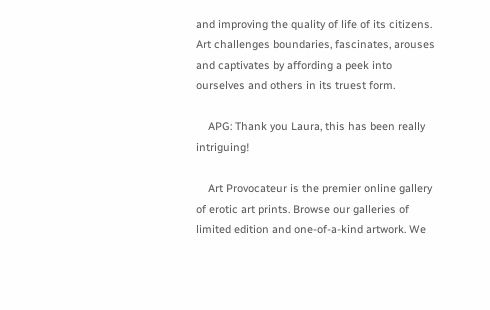and improving the quality of life of its citizens. Art challenges boundaries, fascinates, arouses and captivates by affording a peek into ourselves and others in its truest form.

    APG: Thank you Laura, this has been really intriguing!

    Art Provocateur is the premier online gallery of erotic art prints. Browse our galleries of limited edition and one-of-a-kind artwork. We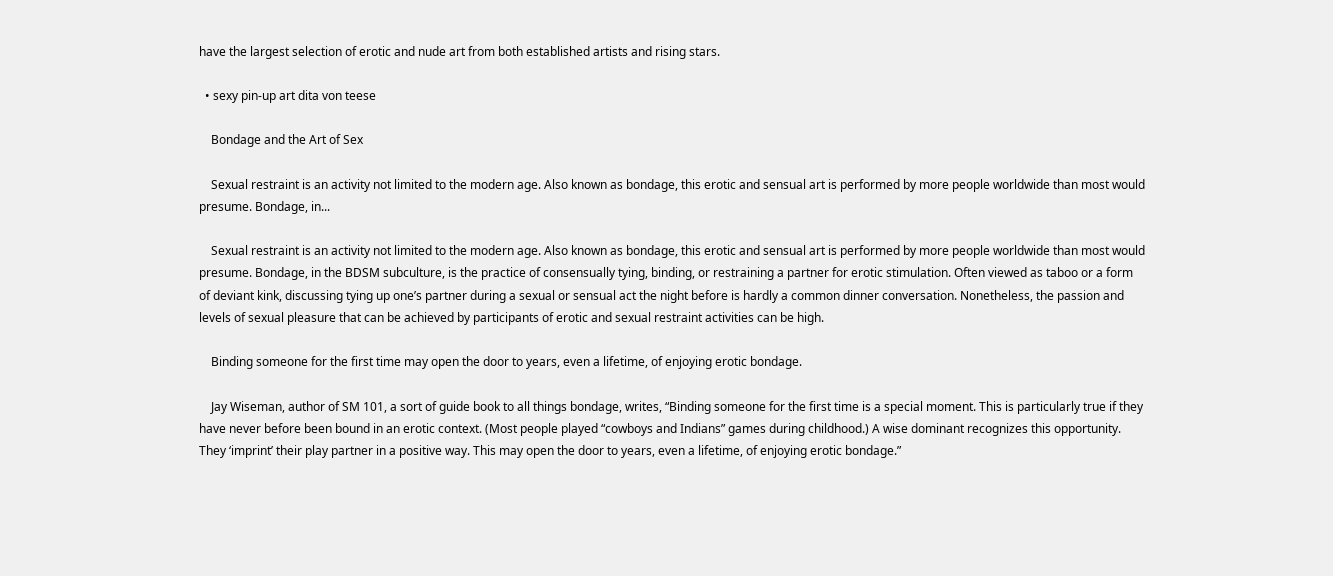have the largest selection of erotic and nude art from both established artists and rising stars.

  • sexy pin-up art dita von teese

    Bondage and the Art of Sex

    Sexual restraint is an activity not limited to the modern age. Also known as bondage, this erotic and sensual art is performed by more people worldwide than most would presume. Bondage, in...

    Sexual restraint is an activity not limited to the modern age. Also known as bondage, this erotic and sensual art is performed by more people worldwide than most would presume. Bondage, in the BDSM subculture, is the practice of consensually tying, binding, or restraining a partner for erotic stimulation. Often viewed as taboo or a form of deviant kink, discussing tying up one’s partner during a sexual or sensual act the night before is hardly a common dinner conversation. Nonetheless, the passion and levels of sexual pleasure that can be achieved by participants of erotic and sexual restraint activities can be high.

    Binding someone for the first time may open the door to years, even a lifetime, of enjoying erotic bondage.

    Jay Wiseman, author of SM 101, a sort of guide book to all things bondage, writes, “Binding someone for the first time is a special moment. This is particularly true if they have never before been bound in an erotic context. (Most people played “cowboys and Indians” games during childhood.) A wise dominant recognizes this opportunity. They ‘imprint’ their play partner in a positive way. This may open the door to years, even a lifetime, of enjoying erotic bondage.”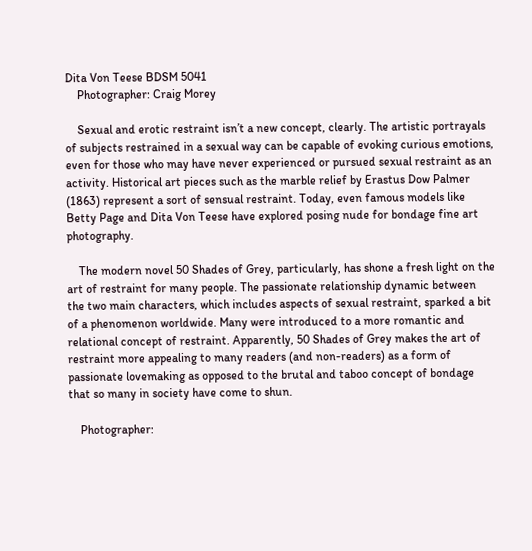Dita Von Teese BDSM 5041
    Photographer: Craig Morey

    Sexual and erotic restraint isn’t a new concept, clearly. The artistic portrayals of subjects restrained in a sexual way can be capable of evoking curious emotions, even for those who may have never experienced or pursued sexual restraint as an activity. Historical art pieces such as the marble relief by Erastus Dow Palmer (1863) represent a sort of sensual restraint. Today, even famous models like Betty Page and Dita Von Teese have explored posing nude for bondage fine art photography.

    The modern novel 50 Shades of Grey, particularly, has shone a fresh light on the art of restraint for many people. The passionate relationship dynamic between the two main characters, which includes aspects of sexual restraint, sparked a bit of a phenomenon worldwide. Many were introduced to a more romantic and relational concept of restraint. Apparently, 50 Shades of Grey makes the art of restraint more appealing to many readers (and non-readers) as a form of passionate lovemaking as opposed to the brutal and taboo concept of bondage that so many in society have come to shun.

    Photographer: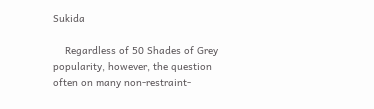Sukida

    Regardless of 50 Shades of Grey popularity, however, the question often on many non-restraint-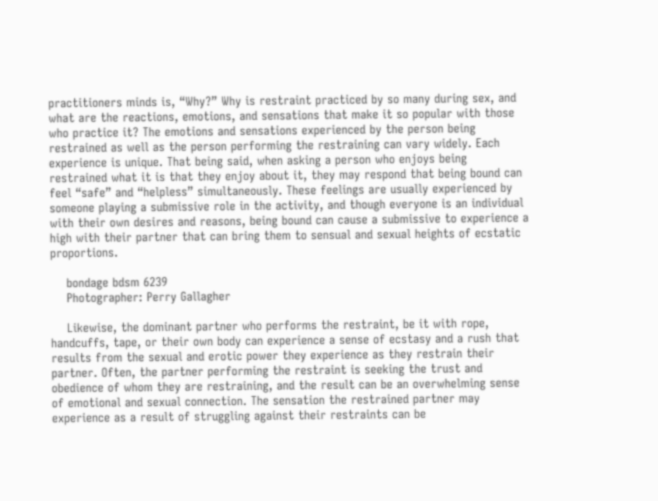practitioners minds is, “Why?” Why is restraint practiced by so many during sex, and what are the reactions, emotions, and sensations that make it so popular with those who practice it? The emotions and sensations experienced by the person being restrained as well as the person performing the restraining can vary widely. Each experience is unique. That being said, when asking a person who enjoys being restrained what it is that they enjoy about it, they may respond that being bound can feel “safe” and “helpless” simultaneously. These feelings are usually experienced by someone playing a submissive role in the activity, and though everyone is an individual with their own desires and reasons, being bound can cause a submissive to experience a high with their partner that can bring them to sensual and sexual heights of ecstatic proportions.

    bondage bdsm 6239
    Photographer: Perry Gallagher

    Likewise, the dominant partner who performs the restraint, be it with rope, handcuffs, tape, or their own body can experience a sense of ecstasy and a rush that results from the sexual and erotic power they experience as they restrain their partner. Often, the partner performing the restraint is seeking the trust and obedience of whom they are restraining, and the result can be an overwhelming sense of emotional and sexual connection. The sensation the restrained partner may experience as a result of struggling against their restraints can be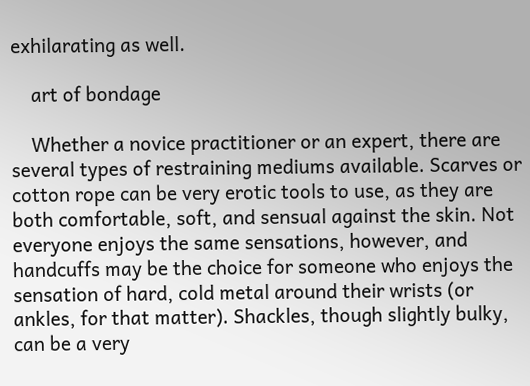exhilarating as well.

    art of bondage

    Whether a novice practitioner or an expert, there are several types of restraining mediums available. Scarves or cotton rope can be very erotic tools to use, as they are both comfortable, soft, and sensual against the skin. Not everyone enjoys the same sensations, however, and handcuffs may be the choice for someone who enjoys the sensation of hard, cold metal around their wrists (or ankles, for that matter). Shackles, though slightly bulky, can be a very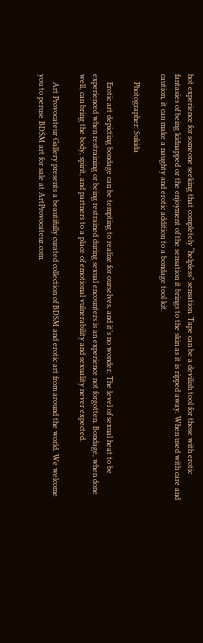hot experience for someone seeking that completely “helpless” sensation. Tape can be a devilish tool for those with erotic fantasies of being kidnapped or the enjoyment of the sensation it brings to the skin as it is ripped away. When used with care and caution, it can make a naughty and erotic addition to a bondage tool kit.

    Photographer: Sukida

    Erotic art depicting bondage can be tempting to realize for ourselves, and it’s no wonder. The level of sexual heat to be experienced when restraining or being restrained during sexual encounters is an experience not forgotten. Bondage, when done well, can bring the body, spirit, and partners to a place of emotional vulnerability and sexuality never expected.

    Art Provocateur Gallery presents a beautifully curated collection of BDSM and erotic art from around the world. We welcome you to peruse BDSM art for sale at ArtProvocateur.com.